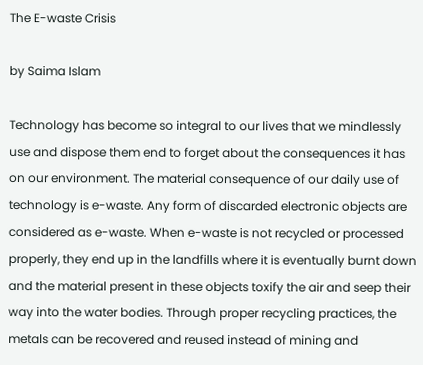The E-waste Crisis

by Saima Islam

Technology has become so integral to our lives that we mindlessly use and dispose them end to forget about the consequences it has on our environment. The material consequence of our daily use of technology is e-waste. Any form of discarded electronic objects are considered as e-waste. When e-waste is not recycled or processed properly, they end up in the landfills where it is eventually burnt down and the material present in these objects toxify the air and seep their way into the water bodies. Through proper recycling practices, the metals can be recovered and reused instead of mining and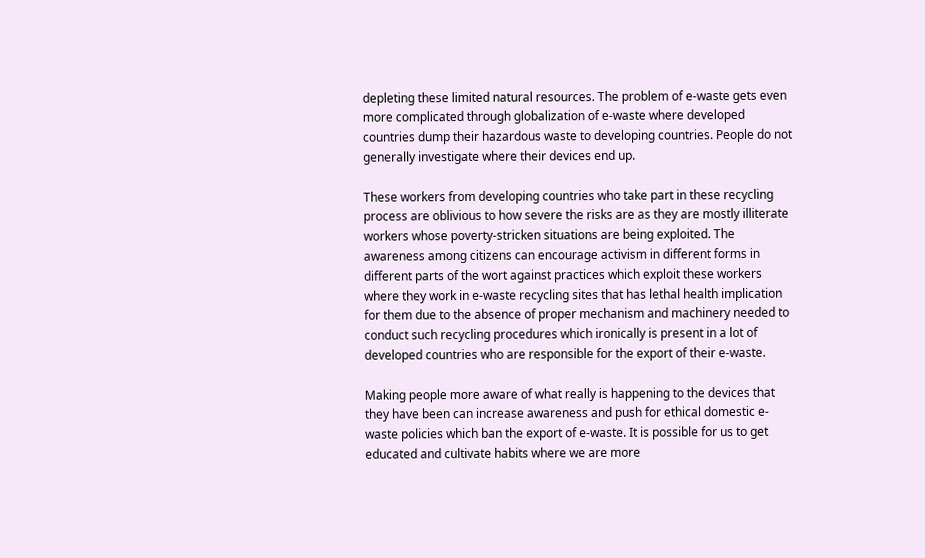depleting these limited natural resources. The problem of e-waste gets even more complicated through globalization of e-waste where developed countries dump their hazardous waste to developing countries. People do not generally investigate where their devices end up.

These workers from developing countries who take part in these recycling process are oblivious to how severe the risks are as they are mostly illiterate workers whose poverty-stricken situations are being exploited. The awareness among citizens can encourage activism in different forms in different parts of the wort against practices which exploit these workers where they work in e-waste recycling sites that has lethal health implication for them due to the absence of proper mechanism and machinery needed to conduct such recycling procedures which ironically is present in a lot of developed countries who are responsible for the export of their e-waste.

Making people more aware of what really is happening to the devices that they have been can increase awareness and push for ethical domestic e-waste policies which ban the export of e-waste. It is possible for us to get educated and cultivate habits where we are more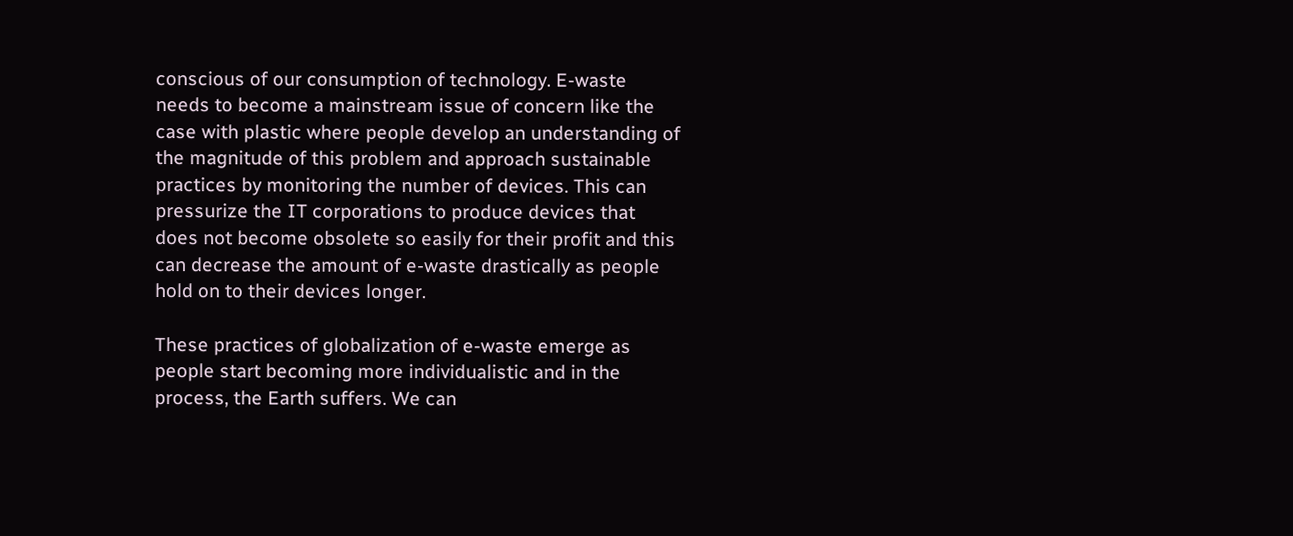conscious of our consumption of technology. E-waste needs to become a mainstream issue of concern like the case with plastic where people develop an understanding of the magnitude of this problem and approach sustainable practices by monitoring the number of devices. This can pressurize the IT corporations to produce devices that does not become obsolete so easily for their profit and this can decrease the amount of e-waste drastically as people hold on to their devices longer.

These practices of globalization of e-waste emerge as people start becoming more individualistic and in the process, the Earth suffers. We can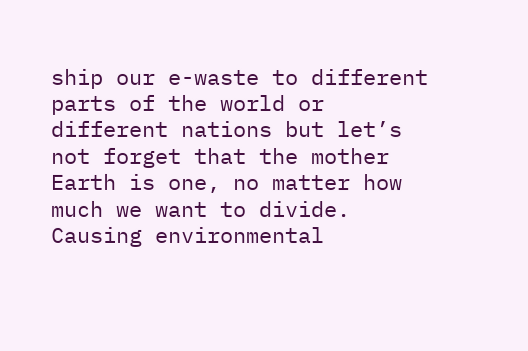ship our e-waste to different parts of the world or different nations but let’s not forget that the mother Earth is one, no matter how much we want to divide. Causing environmental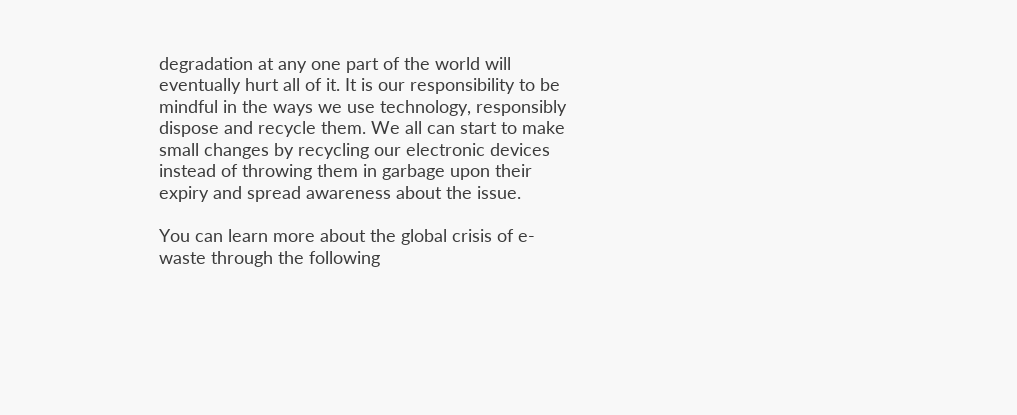degradation at any one part of the world will eventually hurt all of it. It is our responsibility to be mindful in the ways we use technology, responsibly dispose and recycle them. We all can start to make small changes by recycling our electronic devices instead of throwing them in garbage upon their expiry and spread awareness about the issue.

You can learn more about the global crisis of e-waste through the following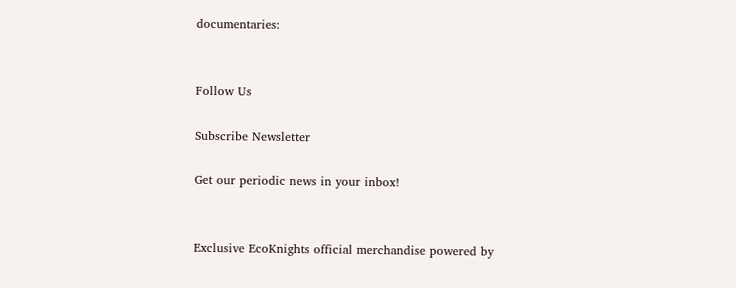documentaries:


Follow Us

Subscribe Newsletter

Get our periodic news in your inbox!


Exclusive EcoKnights official merchandise powered by